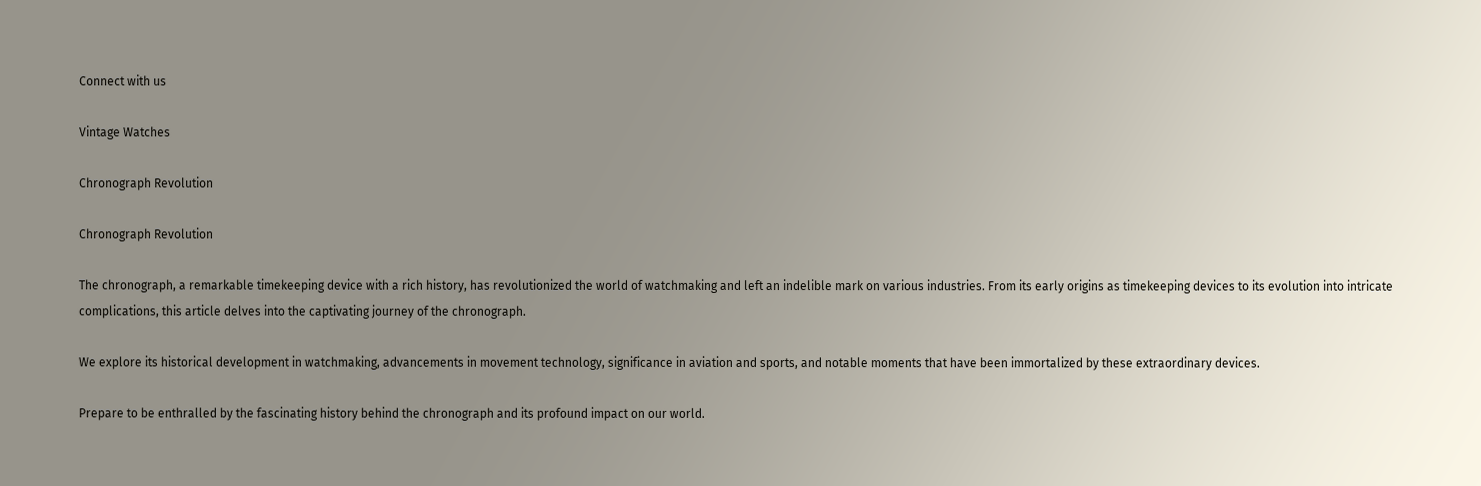Connect with us

Vintage Watches

Chronograph Revolution

Chronograph Revolution

The chronograph, a remarkable timekeeping device with a rich history, has revolutionized the world of watchmaking and left an indelible mark on various industries. From its early origins as timekeeping devices to its evolution into intricate complications, this article delves into the captivating journey of the chronograph.

We explore its historical development in watchmaking, advancements in movement technology, significance in aviation and sports, and notable moments that have been immortalized by these extraordinary devices.

Prepare to be enthralled by the fascinating history behind the chronograph and its profound impact on our world.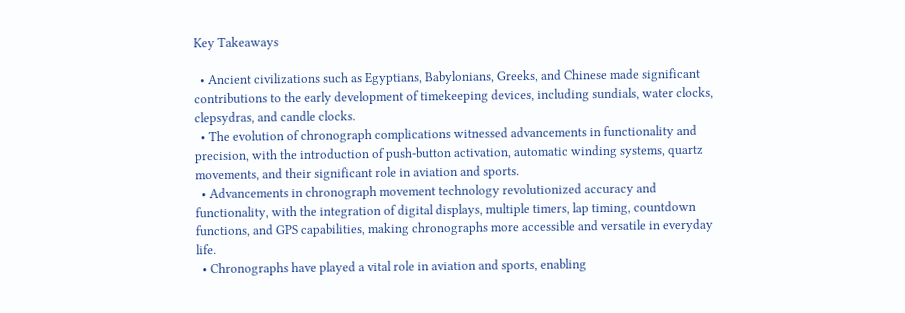Key Takeaways

  • Ancient civilizations such as Egyptians, Babylonians, Greeks, and Chinese made significant contributions to the early development of timekeeping devices, including sundials, water clocks, clepsydras, and candle clocks.
  • The evolution of chronograph complications witnessed advancements in functionality and precision, with the introduction of push-button activation, automatic winding systems, quartz movements, and their significant role in aviation and sports.
  • Advancements in chronograph movement technology revolutionized accuracy and functionality, with the integration of digital displays, multiple timers, lap timing, countdown functions, and GPS capabilities, making chronographs more accessible and versatile in everyday life.
  • Chronographs have played a vital role in aviation and sports, enabling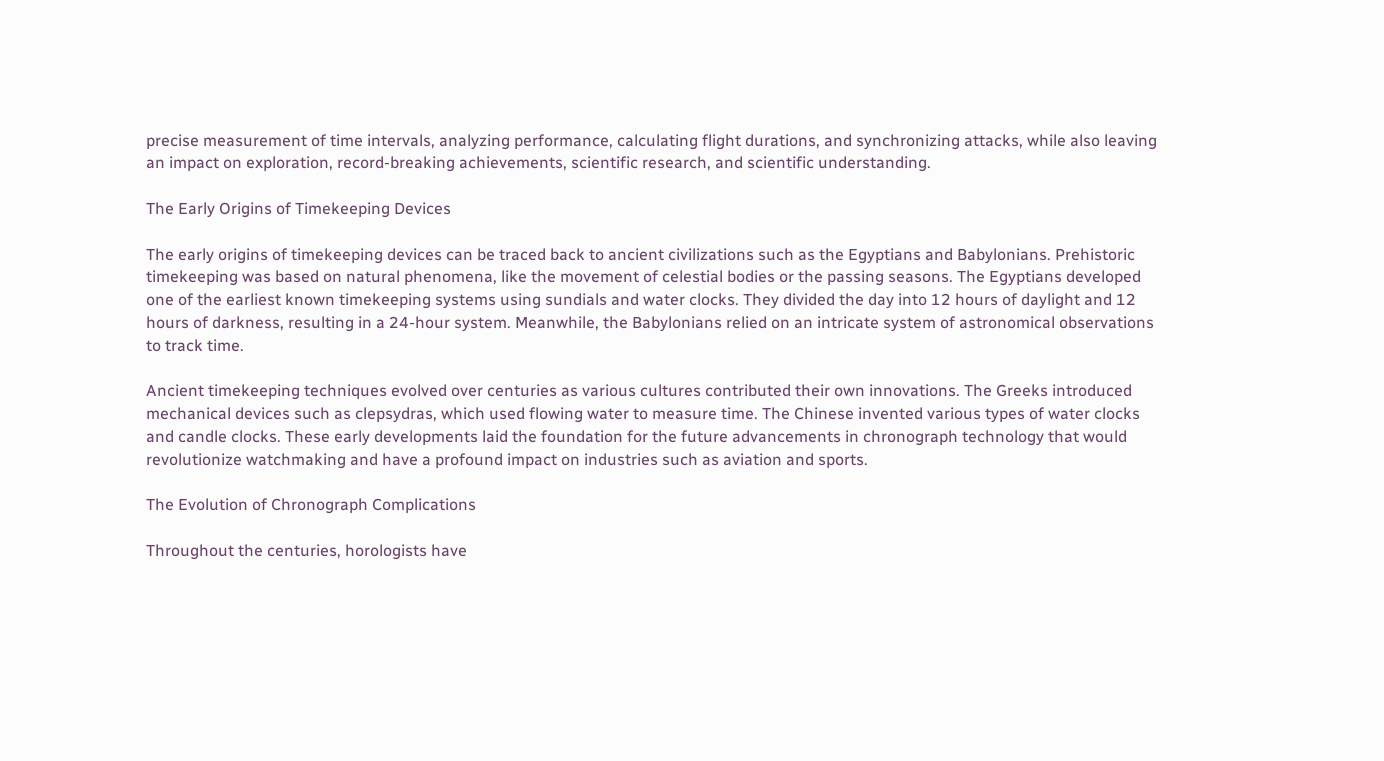precise measurement of time intervals, analyzing performance, calculating flight durations, and synchronizing attacks, while also leaving an impact on exploration, record-breaking achievements, scientific research, and scientific understanding.

The Early Origins of Timekeeping Devices

The early origins of timekeeping devices can be traced back to ancient civilizations such as the Egyptians and Babylonians. Prehistoric timekeeping was based on natural phenomena, like the movement of celestial bodies or the passing seasons. The Egyptians developed one of the earliest known timekeeping systems using sundials and water clocks. They divided the day into 12 hours of daylight and 12 hours of darkness, resulting in a 24-hour system. Meanwhile, the Babylonians relied on an intricate system of astronomical observations to track time.

Ancient timekeeping techniques evolved over centuries as various cultures contributed their own innovations. The Greeks introduced mechanical devices such as clepsydras, which used flowing water to measure time. The Chinese invented various types of water clocks and candle clocks. These early developments laid the foundation for the future advancements in chronograph technology that would revolutionize watchmaking and have a profound impact on industries such as aviation and sports.

The Evolution of Chronograph Complications

Throughout the centuries, horologists have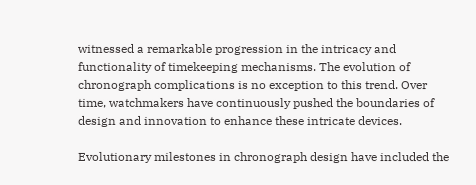witnessed a remarkable progression in the intricacy and functionality of timekeeping mechanisms. The evolution of chronograph complications is no exception to this trend. Over time, watchmakers have continuously pushed the boundaries of design and innovation to enhance these intricate devices.

Evolutionary milestones in chronograph design have included the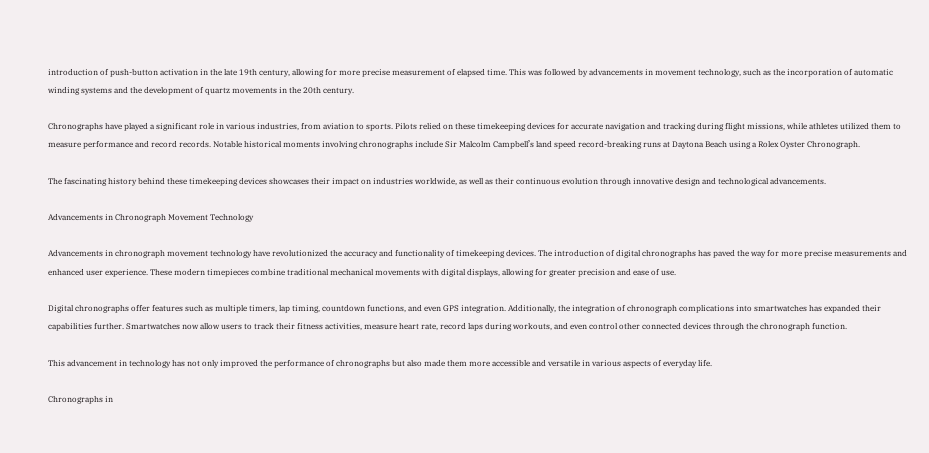introduction of push-button activation in the late 19th century, allowing for more precise measurement of elapsed time. This was followed by advancements in movement technology, such as the incorporation of automatic winding systems and the development of quartz movements in the 20th century.

Chronographs have played a significant role in various industries, from aviation to sports. Pilots relied on these timekeeping devices for accurate navigation and tracking during flight missions, while athletes utilized them to measure performance and record records. Notable historical moments involving chronographs include Sir Malcolm Campbell’s land speed record-breaking runs at Daytona Beach using a Rolex Oyster Chronograph.

The fascinating history behind these timekeeping devices showcases their impact on industries worldwide, as well as their continuous evolution through innovative design and technological advancements.

Advancements in Chronograph Movement Technology

Advancements in chronograph movement technology have revolutionized the accuracy and functionality of timekeeping devices. The introduction of digital chronographs has paved the way for more precise measurements and enhanced user experience. These modern timepieces combine traditional mechanical movements with digital displays, allowing for greater precision and ease of use.

Digital chronographs offer features such as multiple timers, lap timing, countdown functions, and even GPS integration. Additionally, the integration of chronograph complications into smartwatches has expanded their capabilities further. Smartwatches now allow users to track their fitness activities, measure heart rate, record laps during workouts, and even control other connected devices through the chronograph function.

This advancement in technology has not only improved the performance of chronographs but also made them more accessible and versatile in various aspects of everyday life.

Chronographs in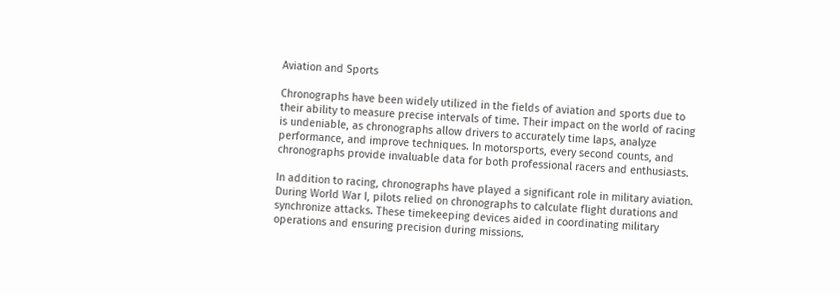Aviation and Sports

Chronographs have been widely utilized in the fields of aviation and sports due to their ability to measure precise intervals of time. Their impact on the world of racing is undeniable, as chronographs allow drivers to accurately time laps, analyze performance, and improve techniques. In motorsports, every second counts, and chronographs provide invaluable data for both professional racers and enthusiasts.

In addition to racing, chronographs have played a significant role in military aviation. During World War I, pilots relied on chronographs to calculate flight durations and synchronize attacks. These timekeeping devices aided in coordinating military operations and ensuring precision during missions.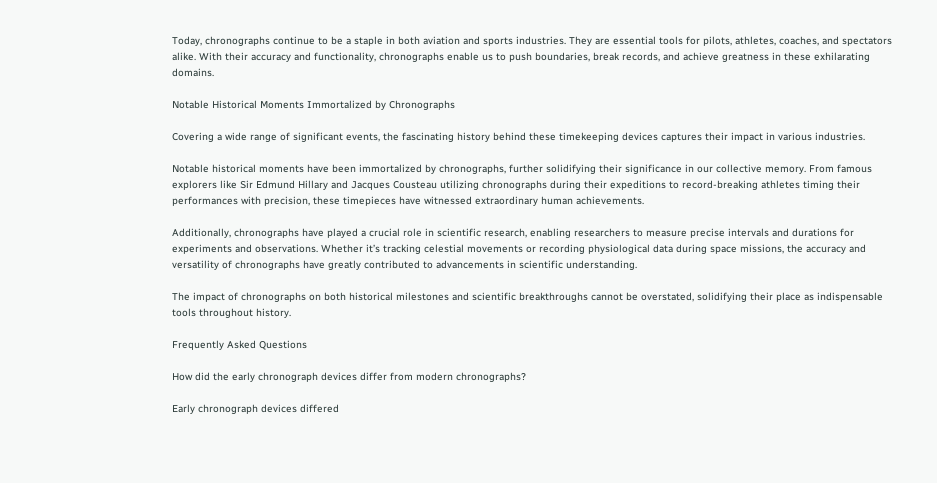Today, chronographs continue to be a staple in both aviation and sports industries. They are essential tools for pilots, athletes, coaches, and spectators alike. With their accuracy and functionality, chronographs enable us to push boundaries, break records, and achieve greatness in these exhilarating domains.

Notable Historical Moments Immortalized by Chronographs

Covering a wide range of significant events, the fascinating history behind these timekeeping devices captures their impact in various industries.

Notable historical moments have been immortalized by chronographs, further solidifying their significance in our collective memory. From famous explorers like Sir Edmund Hillary and Jacques Cousteau utilizing chronographs during their expeditions to record-breaking athletes timing their performances with precision, these timepieces have witnessed extraordinary human achievements.

Additionally, chronographs have played a crucial role in scientific research, enabling researchers to measure precise intervals and durations for experiments and observations. Whether it’s tracking celestial movements or recording physiological data during space missions, the accuracy and versatility of chronographs have greatly contributed to advancements in scientific understanding.

The impact of chronographs on both historical milestones and scientific breakthroughs cannot be overstated, solidifying their place as indispensable tools throughout history.

Frequently Asked Questions

How did the early chronograph devices differ from modern chronographs?

Early chronograph devices differed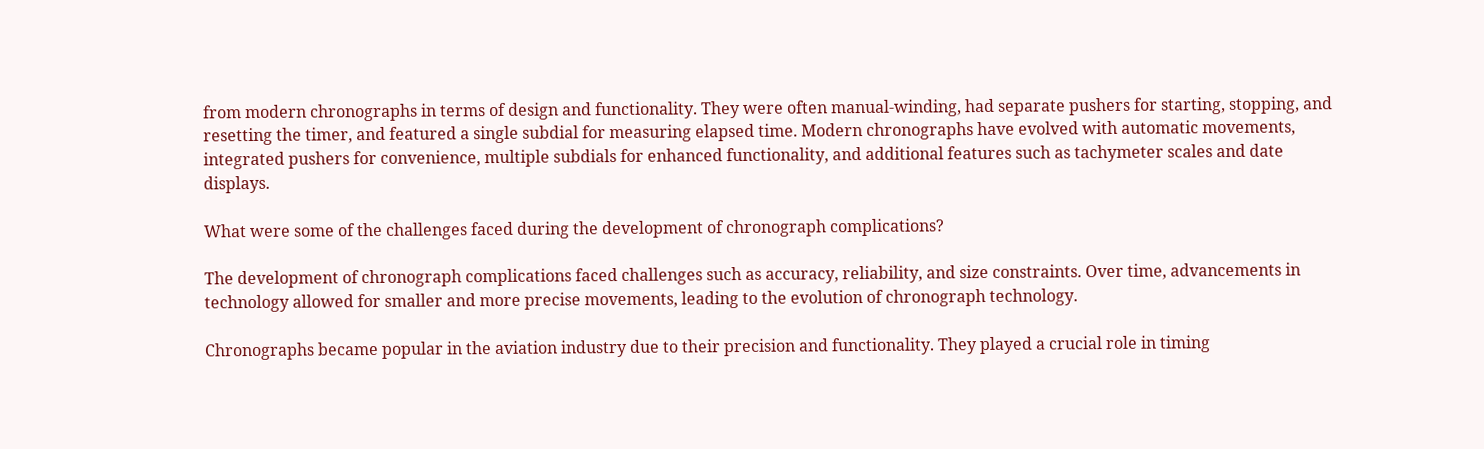from modern chronographs in terms of design and functionality. They were often manual-winding, had separate pushers for starting, stopping, and resetting the timer, and featured a single subdial for measuring elapsed time. Modern chronographs have evolved with automatic movements, integrated pushers for convenience, multiple subdials for enhanced functionality, and additional features such as tachymeter scales and date displays.

What were some of the challenges faced during the development of chronograph complications?

The development of chronograph complications faced challenges such as accuracy, reliability, and size constraints. Over time, advancements in technology allowed for smaller and more precise movements, leading to the evolution of chronograph technology.

Chronographs became popular in the aviation industry due to their precision and functionality. They played a crucial role in timing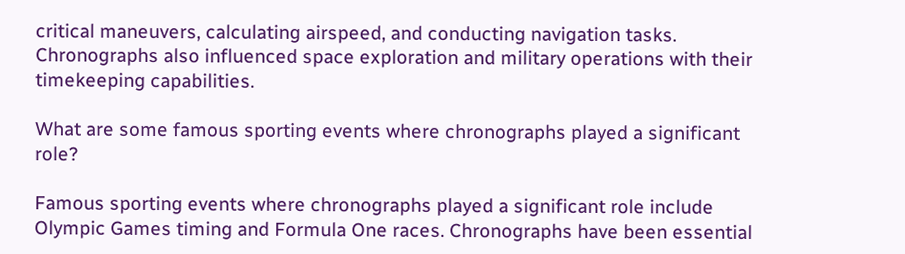critical maneuvers, calculating airspeed, and conducting navigation tasks. Chronographs also influenced space exploration and military operations with their timekeeping capabilities.

What are some famous sporting events where chronographs played a significant role?

Famous sporting events where chronographs played a significant role include Olympic Games timing and Formula One races. Chronographs have been essential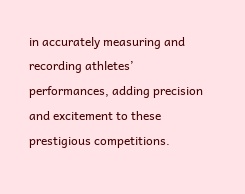in accurately measuring and recording athletes’ performances, adding precision and excitement to these prestigious competitions.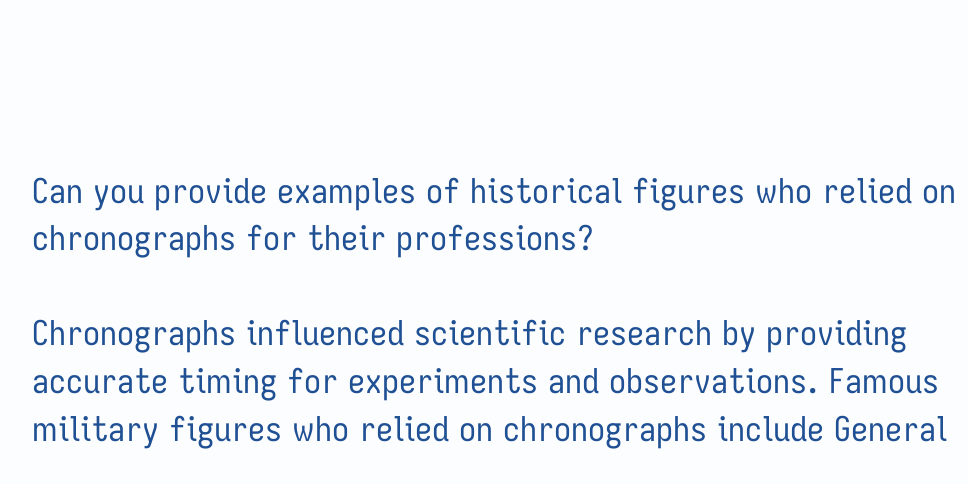Can you provide examples of historical figures who relied on chronographs for their professions?

Chronographs influenced scientific research by providing accurate timing for experiments and observations. Famous military figures who relied on chronographs include General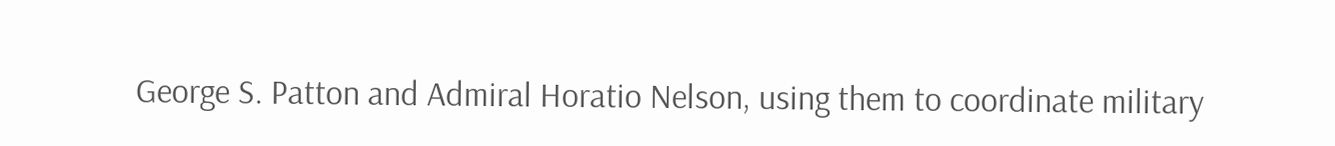George S. Patton and Admiral Horatio Nelson, using them to coordinate military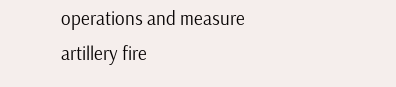operations and measure artillery fire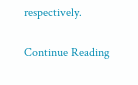respectively.

Continue Reading